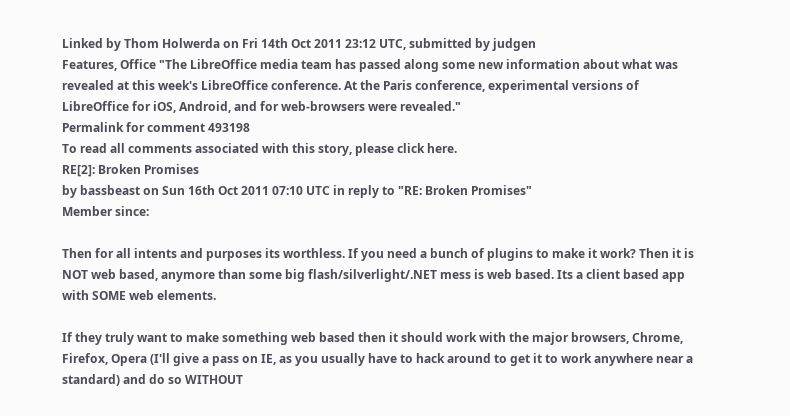Linked by Thom Holwerda on Fri 14th Oct 2011 23:12 UTC, submitted by judgen
Features, Office "The LibreOffice media team has passed along some new information about what was revealed at this week's LibreOffice conference. At the Paris conference, experimental versions of LibreOffice for iOS, Android, and for web-browsers were revealed."
Permalink for comment 493198
To read all comments associated with this story, please click here.
RE[2]: Broken Promises
by bassbeast on Sun 16th Oct 2011 07:10 UTC in reply to "RE: Broken Promises"
Member since:

Then for all intents and purposes its worthless. If you need a bunch of plugins to make it work? Then it is NOT web based, anymore than some big flash/silverlight/.NET mess is web based. Its a client based app with SOME web elements.

If they truly want to make something web based then it should work with the major browsers, Chrome, Firefox, Opera (I'll give a pass on IE, as you usually have to hack around to get it to work anywhere near a standard) and do so WITHOUT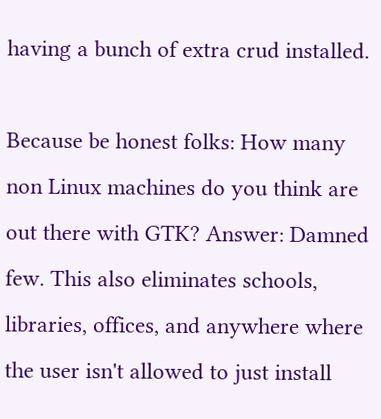having a bunch of extra crud installed.

Because be honest folks: How many non Linux machines do you think are out there with GTK? Answer: Damned few. This also eliminates schools, libraries, offices, and anywhere where the user isn't allowed to just install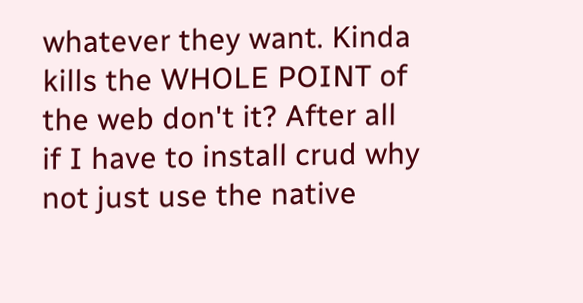whatever they want. Kinda kills the WHOLE POINT of the web don't it? After all if I have to install crud why not just use the native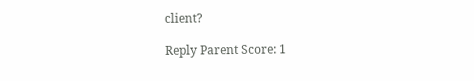client?

Reply Parent Score: 1